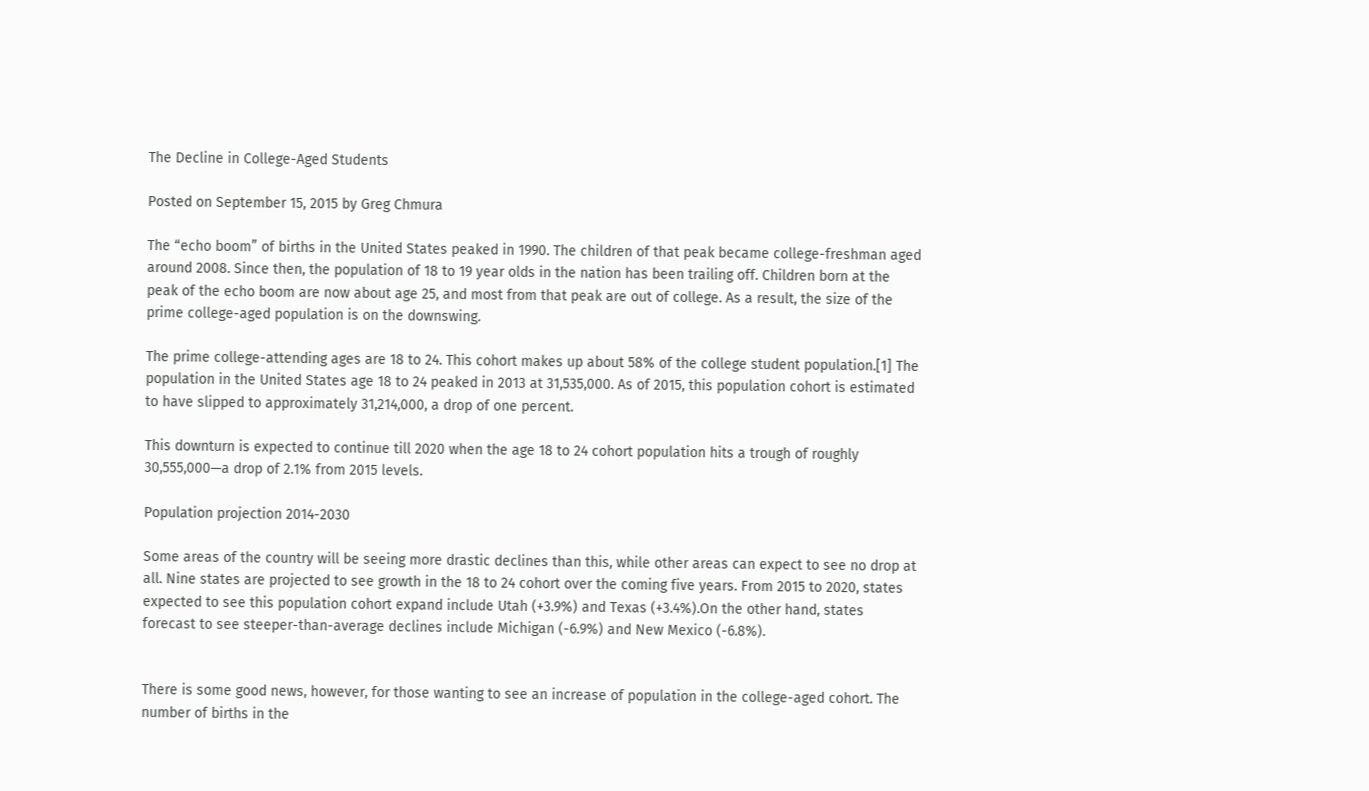The Decline in College-Aged Students

Posted on September 15, 2015 by Greg Chmura

The “echo boom” of births in the United States peaked in 1990. The children of that peak became college-freshman aged around 2008. Since then, the population of 18 to 19 year olds in the nation has been trailing off. Children born at the peak of the echo boom are now about age 25, and most from that peak are out of college. As a result, the size of the prime college-aged population is on the downswing.

The prime college-attending ages are 18 to 24. This cohort makes up about 58% of the college student population.[1] The population in the United States age 18 to 24 peaked in 2013 at 31,535,000. As of 2015, this population cohort is estimated to have slipped to approximately 31,214,000, a drop of one percent.

This downturn is expected to continue till 2020 when the age 18 to 24 cohort population hits a trough of roughly 30,555,000—a drop of 2.1% from 2015 levels.

Population projection 2014-2030

Some areas of the country will be seeing more drastic declines than this, while other areas can expect to see no drop at all. Nine states are projected to see growth in the 18 to 24 cohort over the coming five years. From 2015 to 2020, states expected to see this population cohort expand include Utah (+3.9%) and Texas (+3.4%).On the other hand, states forecast to see steeper-than-average declines include Michigan (-6.9%) and New Mexico (-6.8%).


There is some good news, however, for those wanting to see an increase of population in the college-aged cohort. The number of births in the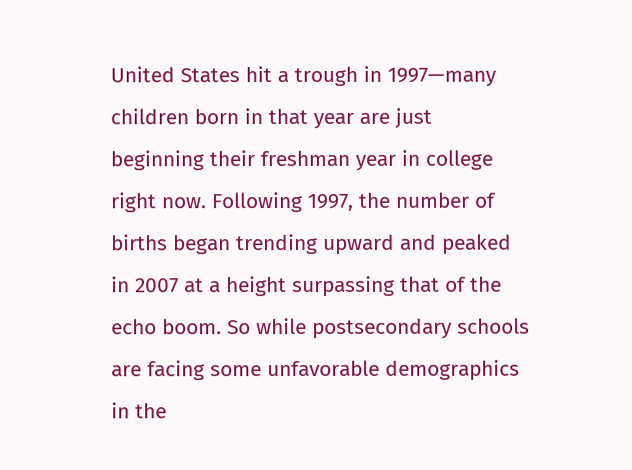United States hit a trough in 1997—many children born in that year are just beginning their freshman year in college right now. Following 1997, the number of births began trending upward and peaked in 2007 at a height surpassing that of the echo boom. So while postsecondary schools are facing some unfavorable demographics in the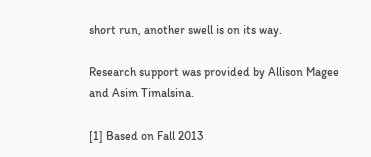short run, another swell is on its way.

Research support was provided by Allison Magee and Asim Timalsina.

[1] Based on Fall 2013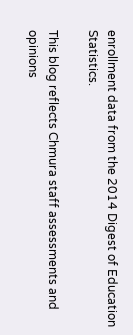enrollment data from the 2014 Digest of Education Statistics.

This blog reflects Chmura staff assessments and opinions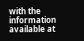with the information available at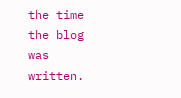the time the blog was written.